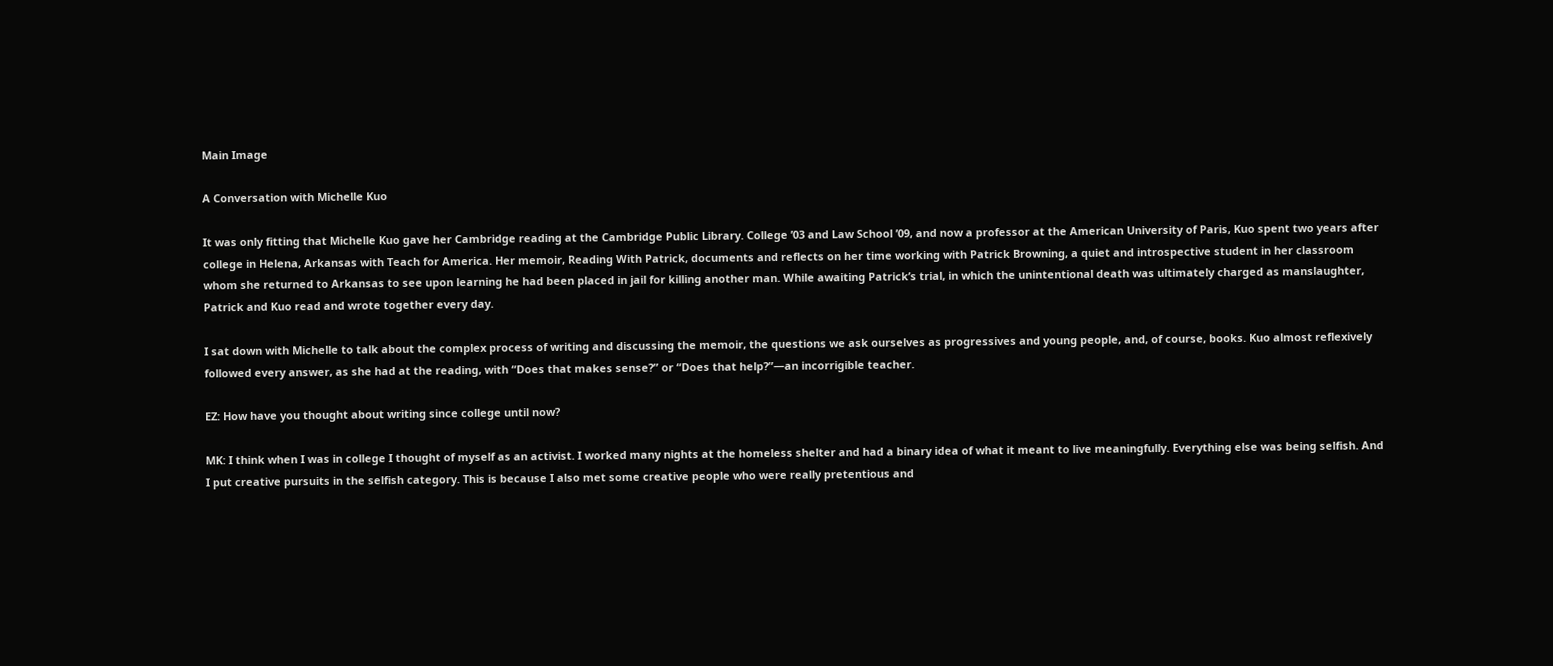Main Image

A Conversation with Michelle Kuo

It was only fitting that Michelle Kuo gave her Cambridge reading at the Cambridge Public Library. College ’03 and Law School ’09, and now a professor at the American University of Paris, Kuo spent two years after college in Helena, Arkansas with Teach for America. Her memoir, Reading With Patrick, documents and reflects on her time working with Patrick Browning, a quiet and introspective student in her classroom whom she returned to Arkansas to see upon learning he had been placed in jail for killing another man. While awaiting Patrick’s trial, in which the unintentional death was ultimately charged as manslaughter, Patrick and Kuo read and wrote together every day.

I sat down with Michelle to talk about the complex process of writing and discussing the memoir, the questions we ask ourselves as progressives and young people, and, of course, books. Kuo almost reflexively followed every answer, as she had at the reading, with “Does that makes sense?” or “Does that help?”—an incorrigible teacher.

EZ: How have you thought about writing since college until now?

MK: I think when I was in college I thought of myself as an activist. I worked many nights at the homeless shelter and had a binary idea of what it meant to live meaningfully. Everything else was being selfish. And I put creative pursuits in the selfish category. This is because I also met some creative people who were really pretentious and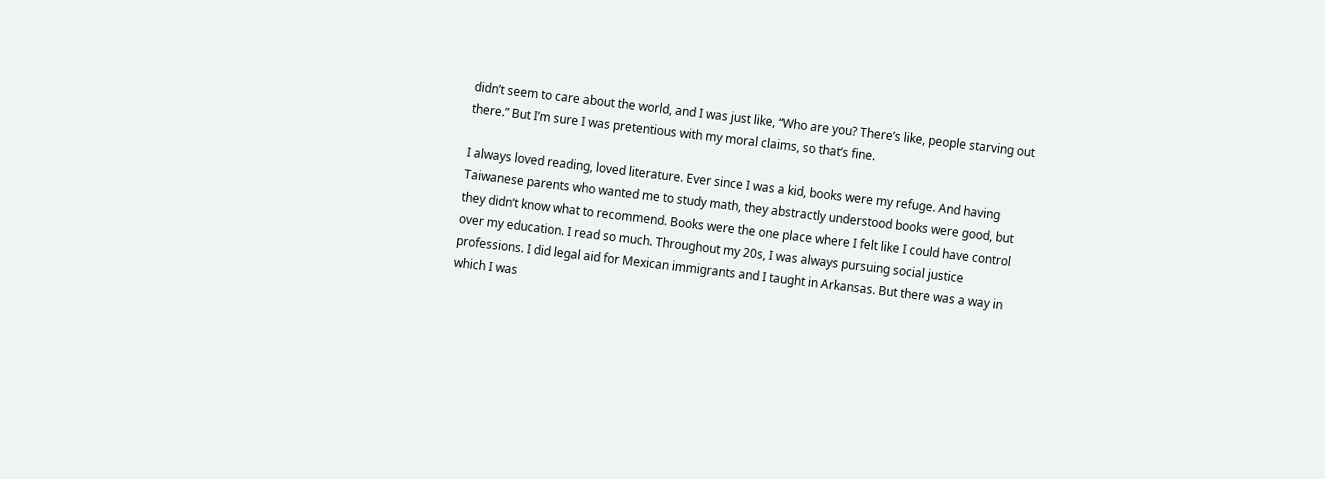didn’t seem to care about the world, and I was just like, “Who are you? There’s like, people starving out there.” But I’m sure I was pretentious with my moral claims, so that’s fine.

I always loved reading, loved literature. Ever since I was a kid, books were my refuge. And having Taiwanese parents who wanted me to study math, they abstractly understood books were good, but they didn’t know what to recommend. Books were the one place where I felt like I could have control over my education. I read so much. Throughout my 20s, I was always pursuing social justice professions. I did legal aid for Mexican immigrants and I taught in Arkansas. But there was a way in which I was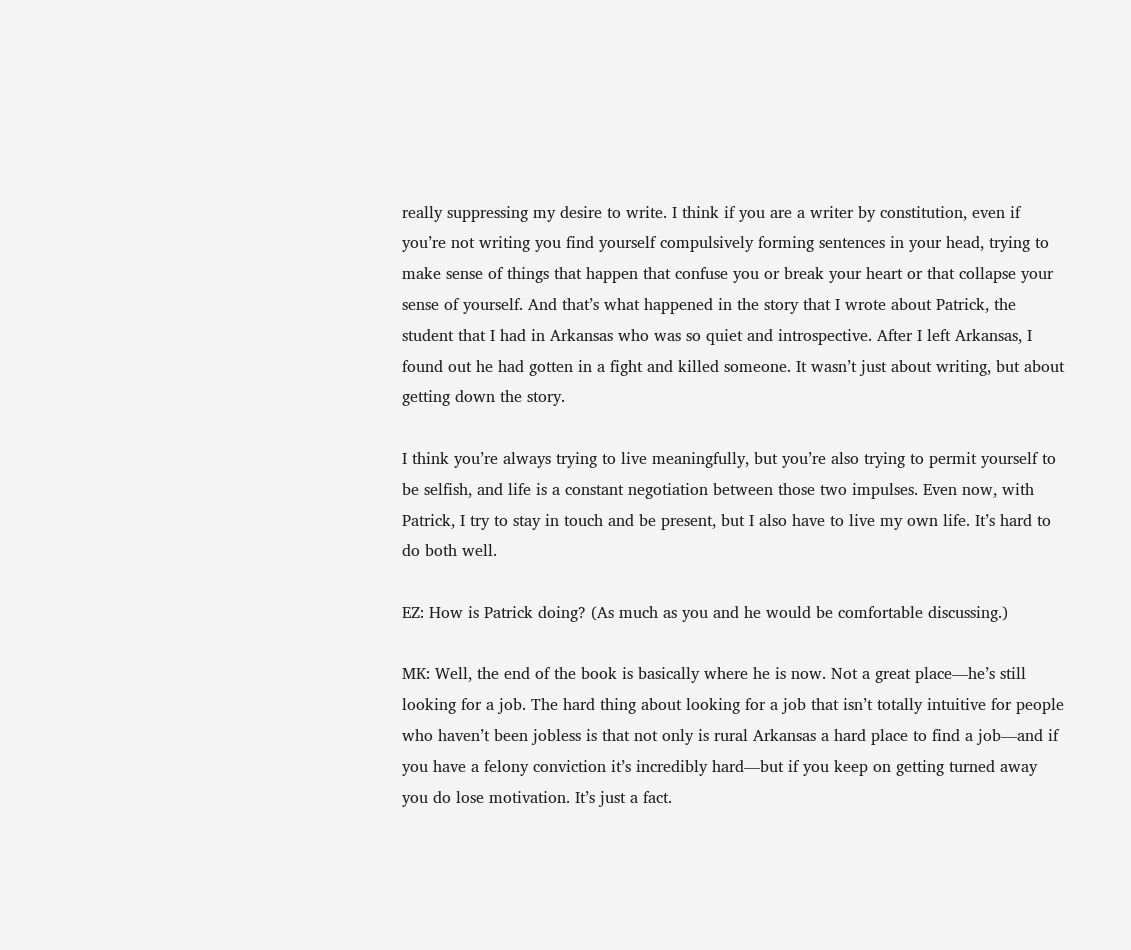really suppressing my desire to write. I think if you are a writer by constitution, even if you’re not writing you find yourself compulsively forming sentences in your head, trying to make sense of things that happen that confuse you or break your heart or that collapse your sense of yourself. And that’s what happened in the story that I wrote about Patrick, the student that I had in Arkansas who was so quiet and introspective. After I left Arkansas, I found out he had gotten in a fight and killed someone. It wasn’t just about writing, but about getting down the story.

I think you’re always trying to live meaningfully, but you’re also trying to permit yourself to be selfish, and life is a constant negotiation between those two impulses. Even now, with Patrick, I try to stay in touch and be present, but I also have to live my own life. It’s hard to do both well.

EZ: How is Patrick doing? (As much as you and he would be comfortable discussing.)

MK: Well, the end of the book is basically where he is now. Not a great place—he’s still looking for a job. The hard thing about looking for a job that isn’t totally intuitive for people who haven’t been jobless is that not only is rural Arkansas a hard place to find a job—and if you have a felony conviction it’s incredibly hard—but if you keep on getting turned away you do lose motivation. It’s just a fact.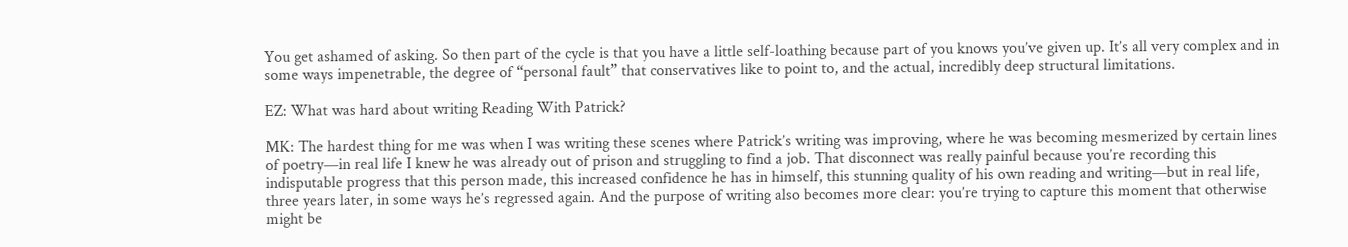You get ashamed of asking. So then part of the cycle is that you have a little self-loathing because part of you knows you’ve given up. It’s all very complex and in some ways impenetrable, the degree of “personal fault” that conservatives like to point to, and the actual, incredibly deep structural limitations.

EZ: What was hard about writing Reading With Patrick?

MK: The hardest thing for me was when I was writing these scenes where Patrick’s writing was improving, where he was becoming mesmerized by certain lines of poetry—in real life I knew he was already out of prison and struggling to find a job. That disconnect was really painful because you’re recording this indisputable progress that this person made, this increased confidence he has in himself, this stunning quality of his own reading and writing—but in real life, three years later, in some ways he’s regressed again. And the purpose of writing also becomes more clear: you’re trying to capture this moment that otherwise might be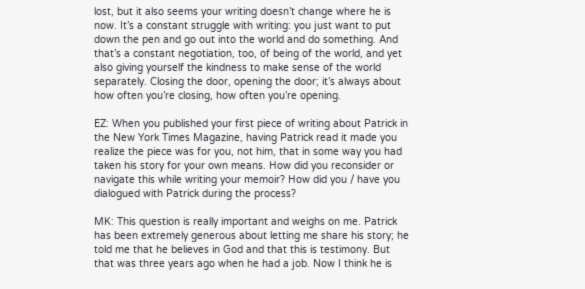lost, but it also seems your writing doesn’t change where he is now. It’s a constant struggle with writing: you just want to put down the pen and go out into the world and do something. And that’s a constant negotiation, too, of being of the world, and yet also giving yourself the kindness to make sense of the world separately. Closing the door, opening the door; it’s always about how often you’re closing, how often you’re opening.

EZ: When you published your first piece of writing about Patrick in the New York Times Magazine, having Patrick read it made you realize the piece was for you, not him, that in some way you had taken his story for your own means. How did you reconsider or navigate this while writing your memoir? How did you / have you dialogued with Patrick during the process?

MK: This question is really important and weighs on me. Patrick has been extremely generous about letting me share his story; he told me that he believes in God and that this is testimony. But that was three years ago when he had a job. Now I think he is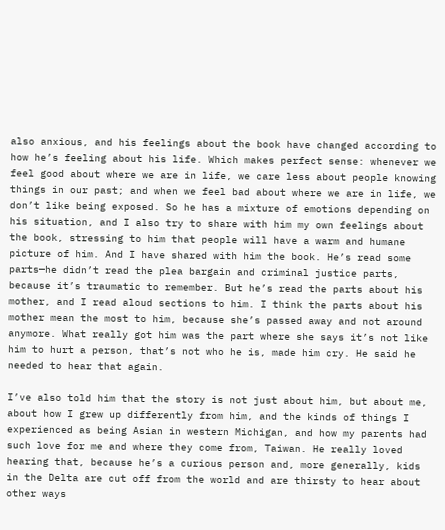also anxious, and his feelings about the book have changed according to how he’s feeling about his life. Which makes perfect sense: whenever we feel good about where we are in life, we care less about people knowing things in our past; and when we feel bad about where we are in life, we don’t like being exposed. So he has a mixture of emotions depending on his situation, and I also try to share with him my own feelings about the book, stressing to him that people will have a warm and humane picture of him. And I have shared with him the book. He’s read some parts—he didn’t read the plea bargain and criminal justice parts, because it’s traumatic to remember. But he’s read the parts about his mother, and I read aloud sections to him. I think the parts about his mother mean the most to him, because she’s passed away and not around anymore. What really got him was the part where she says it’s not like him to hurt a person, that’s not who he is, made him cry. He said he needed to hear that again.

I’ve also told him that the story is not just about him, but about me, about how I grew up differently from him, and the kinds of things I experienced as being Asian in western Michigan, and how my parents had such love for me and where they come from, Taiwan. He really loved hearing that, because he’s a curious person and, more generally, kids in the Delta are cut off from the world and are thirsty to hear about other ways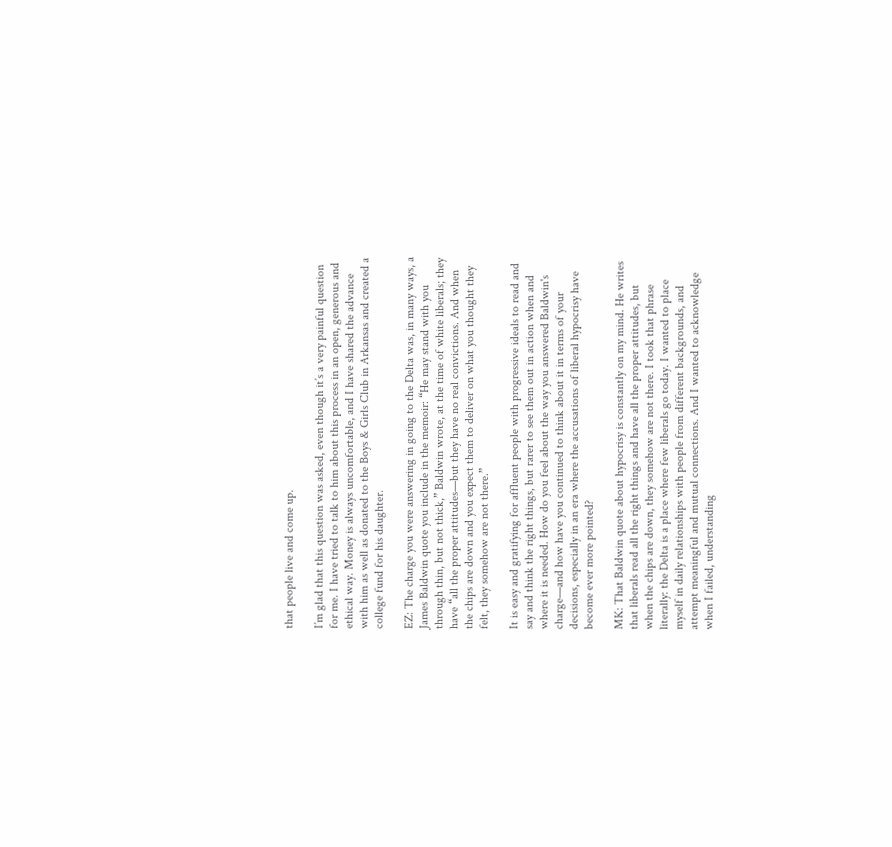that people live and come up.

I’m glad that this question was asked, even though it’s a very painful question for me. I have tried to talk to him about this process in an open, generous and ethical way. Money is always uncomfortable, and I have shared the advance with him as well as donated to the Boys & Girls Club in Arkansas and created a college fund for his daughter.

EZ: The charge you were answering in going to the Delta was, in many ways, a James Baldwin quote you include in the memoir: “He may stand with you through thin, but not thick,” Baldwin wrote, at the time of white liberals; they have “all the proper attitudes—but they have no real convictions. And when the chips are down and you expect them to deliver on what you thought they felt, they somehow are not there.”

It is easy and gratifying for affluent people with progressive ideals to read and say and think the right things, but rarer to see them out in action when and where it is needed. How do you feel about the way you answered Baldwin's charge—and how have you continued to think about it in terms of your decisions, especially in an era where the accusations of liberal hypocrisy have become ever more pointed?

MK: That Baldwin quote about hypocrisy is constantly on my mind. He writes that liberals read all the right things and have all the proper attitudes, but when the chips are down, they somehow are not there. I took that phrase literally: the Delta is a place where few liberals go today. I wanted to place myself in daily relationships with people from different backgrounds, and attempt meaningful and mutual connections. And I wanted to acknowledge when I failed, understanding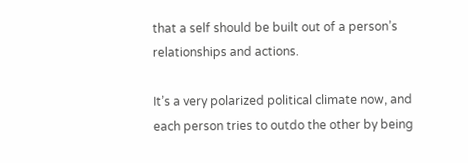that a self should be built out of a person’s relationships and actions.

It’s a very polarized political climate now, and each person tries to outdo the other by being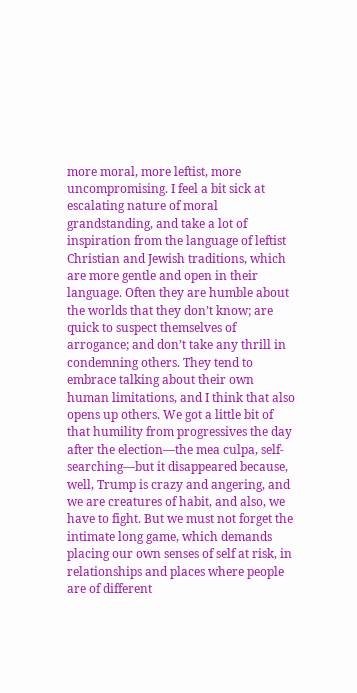more moral, more leftist, more uncompromising. I feel a bit sick at escalating nature of moral grandstanding, and take a lot of inspiration from the language of leftist Christian and Jewish traditions, which are more gentle and open in their language. Often they are humble about the worlds that they don’t know; are quick to suspect themselves of arrogance; and don’t take any thrill in condemning others. They tend to embrace talking about their own human limitations, and I think that also opens up others. We got a little bit of that humility from progressives the day after the election—the mea culpa, self-searching—but it disappeared because, well, Trump is crazy and angering, and we are creatures of habit, and also, we have to fight. But we must not forget the intimate long game, which demands placing our own senses of self at risk, in relationships and places where people are of different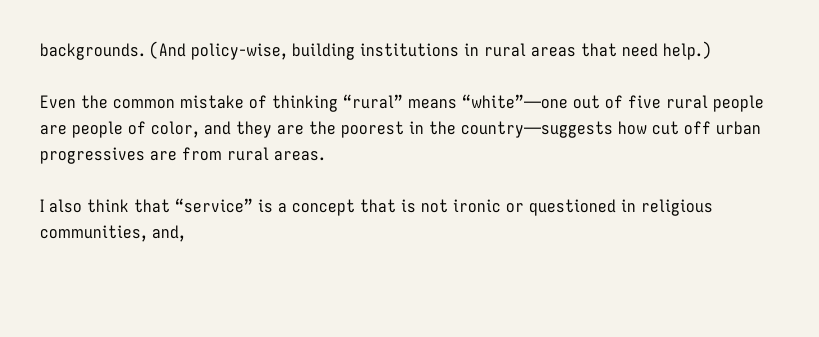backgrounds. (And policy-wise, building institutions in rural areas that need help.)

Even the common mistake of thinking “rural” means “white”—one out of five rural people are people of color, and they are the poorest in the country—suggests how cut off urban progressives are from rural areas.

I also think that “service” is a concept that is not ironic or questioned in religious communities, and,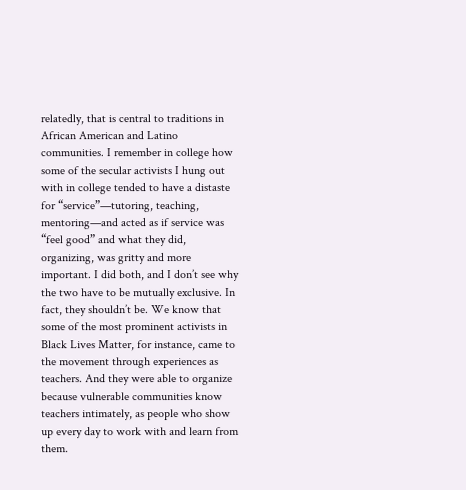relatedly, that is central to traditions in African American and Latino communities. I remember in college how some of the secular activists I hung out with in college tended to have a distaste for “service”—tutoring, teaching, mentoring—and acted as if service was “feel good” and what they did, organizing, was gritty and more important. I did both, and I don’t see why the two have to be mutually exclusive. In fact, they shouldn’t be. We know that some of the most prominent activists in Black Lives Matter, for instance, came to the movement through experiences as teachers. And they were able to organize because vulnerable communities know teachers intimately, as people who show up every day to work with and learn from them.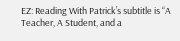EZ: Reading With Patrick’s subtitle is “A Teacher, A Student, and a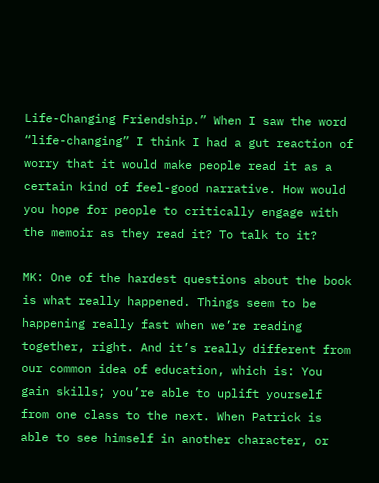Life-Changing Friendship.” When I saw the word “life-changing” I think I had a gut reaction of worry that it would make people read it as a certain kind of feel-good narrative. How would you hope for people to critically engage with the memoir as they read it? To talk to it?

MK: One of the hardest questions about the book is what really happened. Things seem to be happening really fast when we’re reading together, right. And it’s really different from our common idea of education, which is: You gain skills; you’re able to uplift yourself from one class to the next. When Patrick is able to see himself in another character, or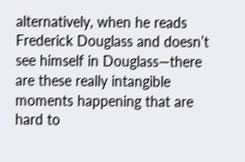alternatively, when he reads Frederick Douglass and doesn’t see himself in Douglass—there are these really intangible moments happening that are hard to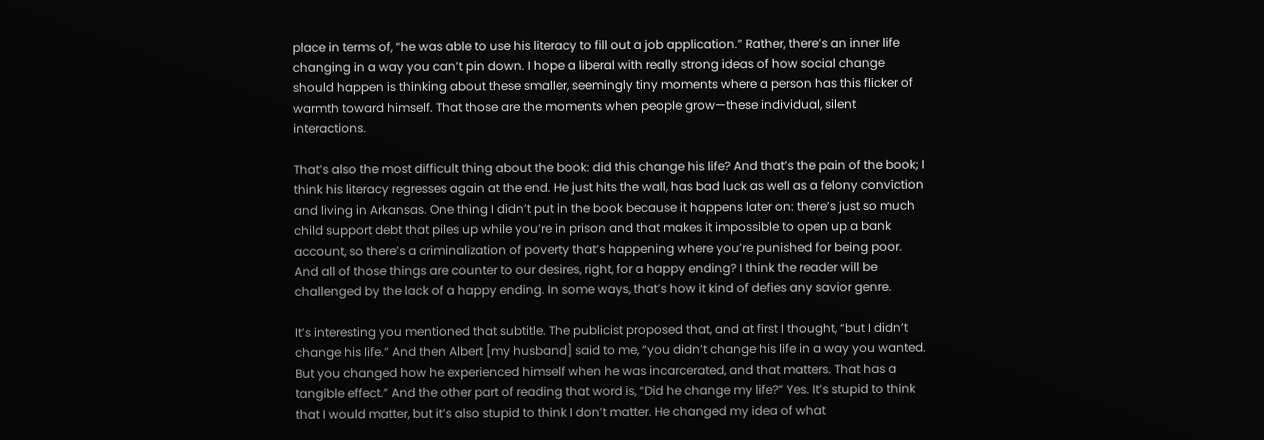place in terms of, “he was able to use his literacy to fill out a job application.” Rather, there’s an inner life changing in a way you can’t pin down. I hope a liberal with really strong ideas of how social change should happen is thinking about these smaller, seemingly tiny moments where a person has this flicker of warmth toward himself. That those are the moments when people grow—these individual, silent interactions.

That’s also the most difficult thing about the book: did this change his life? And that’s the pain of the book; I think his literacy regresses again at the end. He just hits the wall, has bad luck as well as a felony conviction and living in Arkansas. One thing I didn’t put in the book because it happens later on: there’s just so much child support debt that piles up while you’re in prison and that makes it impossible to open up a bank account, so there’s a criminalization of poverty that’s happening where you’re punished for being poor. And all of those things are counter to our desires, right, for a happy ending? I think the reader will be challenged by the lack of a happy ending. In some ways, that’s how it kind of defies any savior genre.

It’s interesting you mentioned that subtitle. The publicist proposed that, and at first I thought, “but I didn’t change his life.” And then Albert [my husband] said to me, “you didn’t change his life in a way you wanted. But you changed how he experienced himself when he was incarcerated, and that matters. That has a tangible effect.” And the other part of reading that word is, “Did he change my life?” Yes. It’s stupid to think that I would matter, but it’s also stupid to think I don’t matter. He changed my idea of what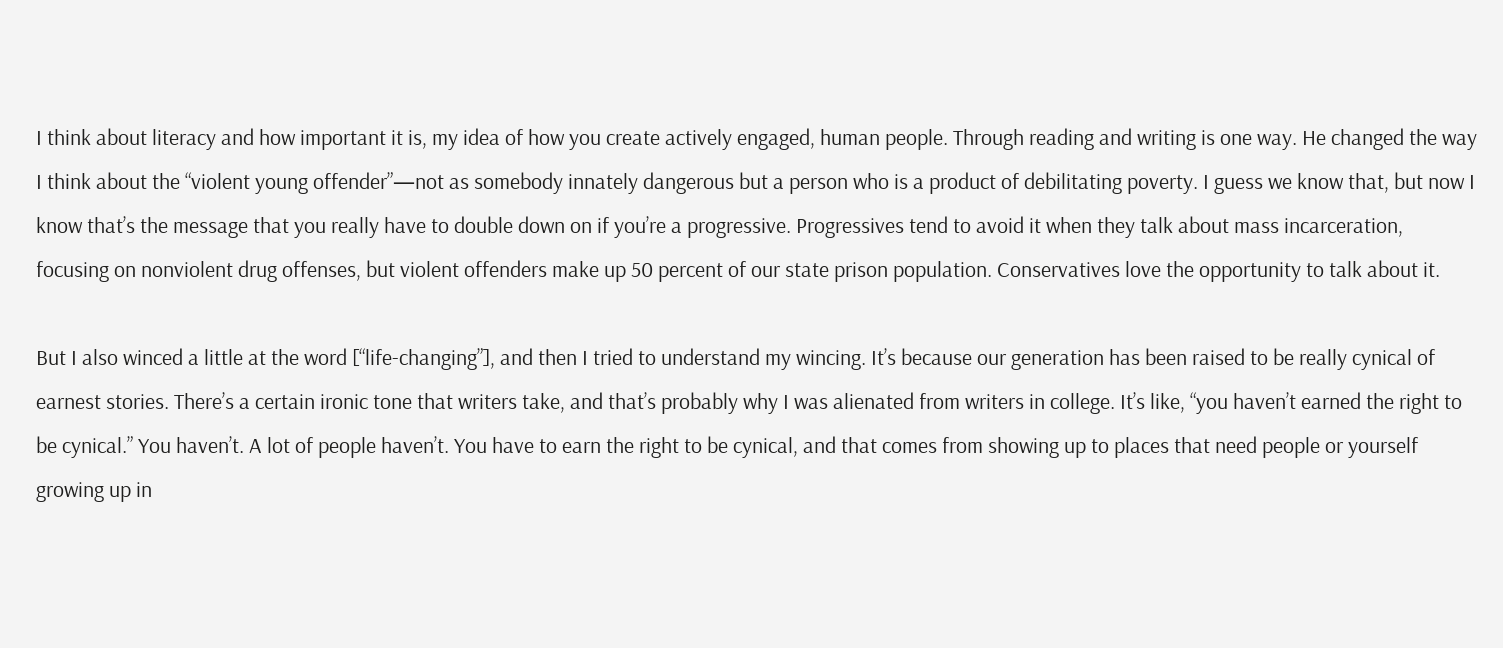I think about literacy and how important it is, my idea of how you create actively engaged, human people. Through reading and writing is one way. He changed the way I think about the “violent young offender”—not as somebody innately dangerous but a person who is a product of debilitating poverty. I guess we know that, but now I know that’s the message that you really have to double down on if you’re a progressive. Progressives tend to avoid it when they talk about mass incarceration, focusing on nonviolent drug offenses, but violent offenders make up 50 percent of our state prison population. Conservatives love the opportunity to talk about it.

But I also winced a little at the word [“life-changing”], and then I tried to understand my wincing. It’s because our generation has been raised to be really cynical of earnest stories. There’s a certain ironic tone that writers take, and that’s probably why I was alienated from writers in college. It’s like, “you haven’t earned the right to be cynical.” You haven’t. A lot of people haven’t. You have to earn the right to be cynical, and that comes from showing up to places that need people or yourself growing up in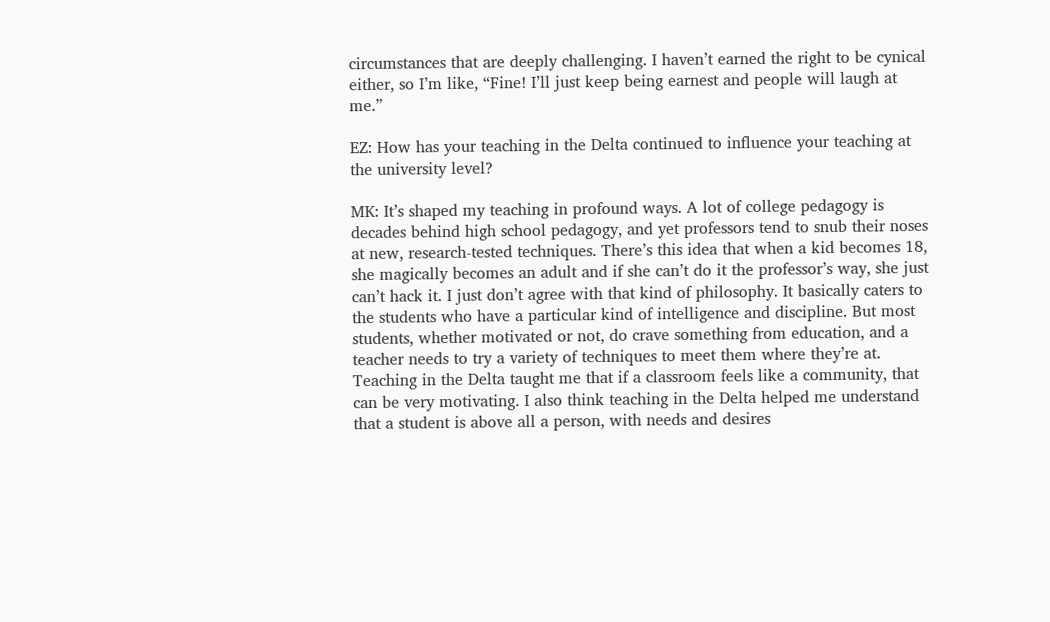circumstances that are deeply challenging. I haven’t earned the right to be cynical either, so I’m like, “Fine! I’ll just keep being earnest and people will laugh at me.”

EZ: How has your teaching in the Delta continued to influence your teaching at the university level?

MK: It’s shaped my teaching in profound ways. A lot of college pedagogy is decades behind high school pedagogy, and yet professors tend to snub their noses at new, research-tested techniques. There’s this idea that when a kid becomes 18, she magically becomes an adult and if she can’t do it the professor’s way, she just can’t hack it. I just don’t agree with that kind of philosophy. It basically caters to the students who have a particular kind of intelligence and discipline. But most students, whether motivated or not, do crave something from education, and a teacher needs to try a variety of techniques to meet them where they’re at. Teaching in the Delta taught me that if a classroom feels like a community, that can be very motivating. I also think teaching in the Delta helped me understand that a student is above all a person, with needs and desires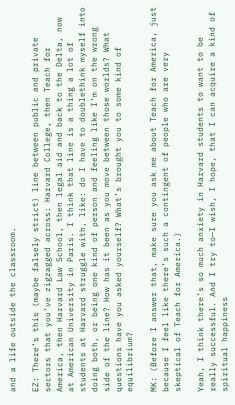and a life outside the classroom.

EZ: There’s this (maybe falsely strict) line between public and private sectors that you’ve zigzagged across: Harvard College, then Teach for America, then Harvard Law School, then legal aid and back to the Delta, now at American University in Paris. I think that line is a thing a lot of students at Harvard struggle with, like: do I have to doublethink myself into doing both, or being one kind of person and feeling like I’m on the wrong side of the line? How has it been as you move between those worlds? What questions have you asked yourself? What’s brought you to some kind of equilibrium?

MK: (Before I answer that, make sure you ask me about Teach for America, just because I feel like there’s such a contingent of people who are very skeptical of Teach for America.)

Yeah, I think there’s so much anxiety in Harvard students to want to be really successful. And I try to—I wish, I hope, that I can acquire a kind of spiritual happiness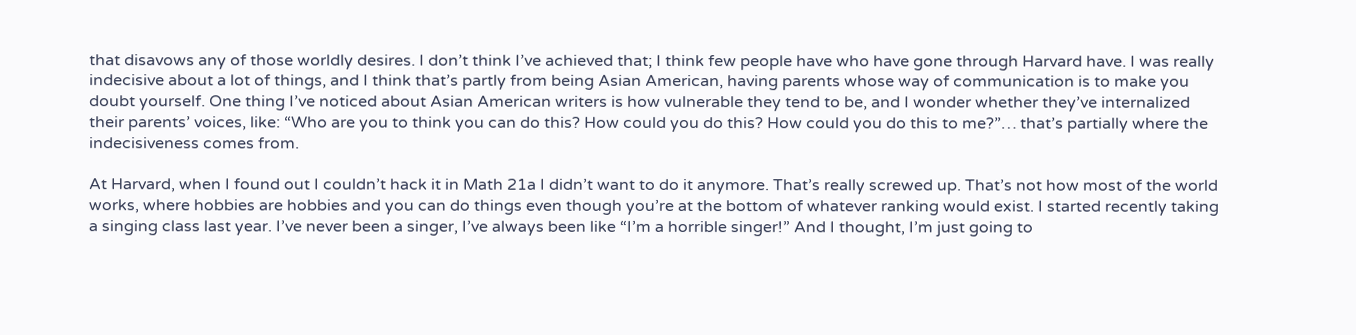that disavows any of those worldly desires. I don’t think I’ve achieved that; I think few people have who have gone through Harvard have. I was really indecisive about a lot of things, and I think that’s partly from being Asian American, having parents whose way of communication is to make you doubt yourself. One thing I’ve noticed about Asian American writers is how vulnerable they tend to be, and I wonder whether they’ve internalized their parents’ voices, like: “Who are you to think you can do this? How could you do this? How could you do this to me?”… that’s partially where the indecisiveness comes from.

At Harvard, when I found out I couldn’t hack it in Math 21a I didn’t want to do it anymore. That’s really screwed up. That’s not how most of the world works, where hobbies are hobbies and you can do things even though you’re at the bottom of whatever ranking would exist. I started recently taking a singing class last year. I’ve never been a singer, I’ve always been like “I’m a horrible singer!” And I thought, I’m just going to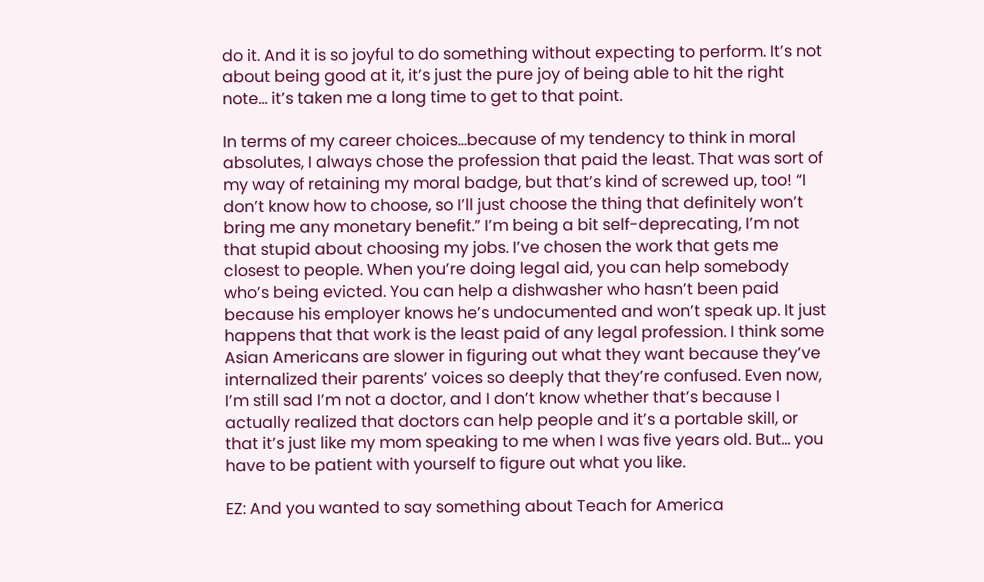do it. And it is so joyful to do something without expecting to perform. It’s not about being good at it, it’s just the pure joy of being able to hit the right note… it’s taken me a long time to get to that point.

In terms of my career choices…because of my tendency to think in moral absolutes, I always chose the profession that paid the least. That was sort of my way of retaining my moral badge, but that’s kind of screwed up, too! “I don’t know how to choose, so I’ll just choose the thing that definitely won’t bring me any monetary benefit.” I’m being a bit self-deprecating, I’m not that stupid about choosing my jobs. I’ve chosen the work that gets me closest to people. When you’re doing legal aid, you can help somebody who’s being evicted. You can help a dishwasher who hasn’t been paid because his employer knows he’s undocumented and won’t speak up. It just happens that that work is the least paid of any legal profession. I think some Asian Americans are slower in figuring out what they want because they’ve internalized their parents’ voices so deeply that they’re confused. Even now, I’m still sad I’m not a doctor, and I don’t know whether that’s because I actually realized that doctors can help people and it’s a portable skill, or that it’s just like my mom speaking to me when I was five years old. But… you have to be patient with yourself to figure out what you like.

EZ: And you wanted to say something about Teach for America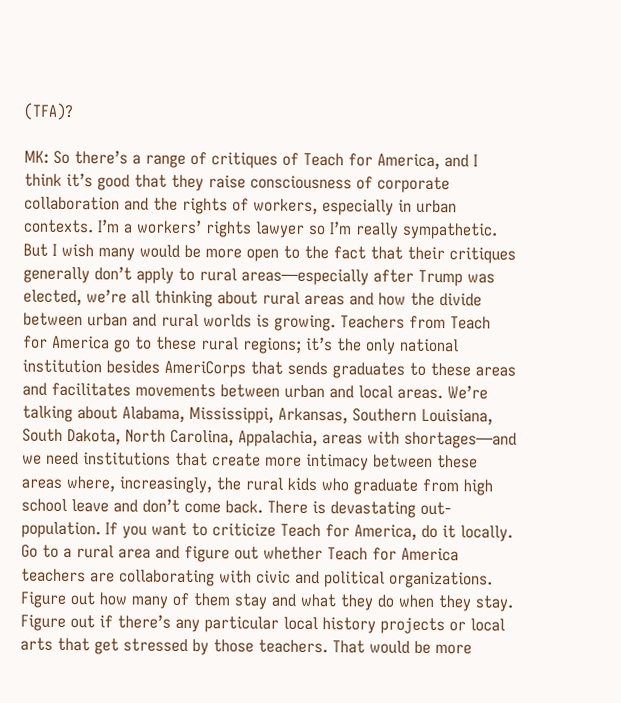(TFA)?

MK: So there’s a range of critiques of Teach for America, and I think it’s good that they raise consciousness of corporate collaboration and the rights of workers, especially in urban contexts. I’m a workers’ rights lawyer so I’m really sympathetic. But I wish many would be more open to the fact that their critiques generally don’t apply to rural areas—especially after Trump was elected, we’re all thinking about rural areas and how the divide between urban and rural worlds is growing. Teachers from Teach for America go to these rural regions; it’s the only national institution besides AmeriCorps that sends graduates to these areas and facilitates movements between urban and local areas. We’re talking about Alabama, Mississippi, Arkansas, Southern Louisiana, South Dakota, North Carolina, Appalachia, areas with shortages—and we need institutions that create more intimacy between these areas where, increasingly, the rural kids who graduate from high school leave and don’t come back. There is devastating out-population. If you want to criticize Teach for America, do it locally. Go to a rural area and figure out whether Teach for America teachers are collaborating with civic and political organizations. Figure out how many of them stay and what they do when they stay. Figure out if there’s any particular local history projects or local arts that get stressed by those teachers. That would be more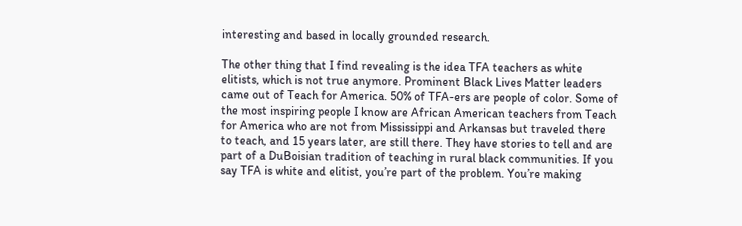interesting and based in locally grounded research.

The other thing that I find revealing is the idea TFA teachers as white elitists, which is not true anymore. Prominent Black Lives Matter leaders came out of Teach for America. 50% of TFA-ers are people of color. Some of the most inspiring people I know are African American teachers from Teach for America who are not from Mississippi and Arkansas but traveled there to teach, and 15 years later, are still there. They have stories to tell and are part of a DuBoisian tradition of teaching in rural black communities. If you say TFA is white and elitist, you’re part of the problem. You’re making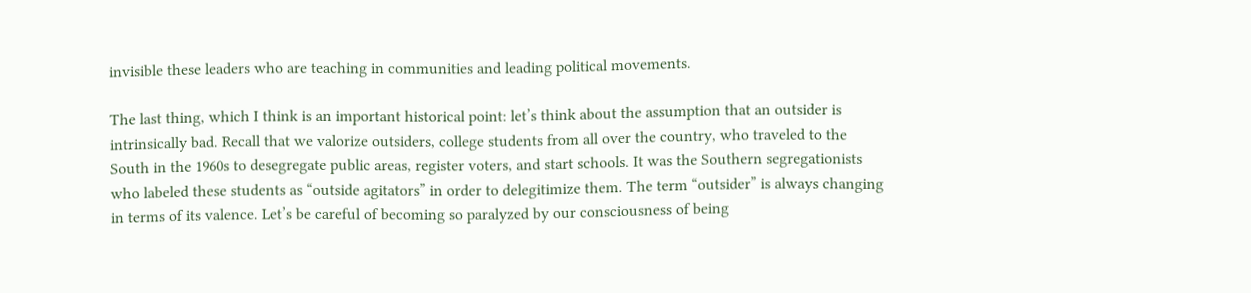invisible these leaders who are teaching in communities and leading political movements.

The last thing, which I think is an important historical point: let’s think about the assumption that an outsider is intrinsically bad. Recall that we valorize outsiders, college students from all over the country, who traveled to the South in the 1960s to desegregate public areas, register voters, and start schools. It was the Southern segregationists who labeled these students as “outside agitators” in order to delegitimize them. The term “outsider” is always changing in terms of its valence. Let’s be careful of becoming so paralyzed by our consciousness of being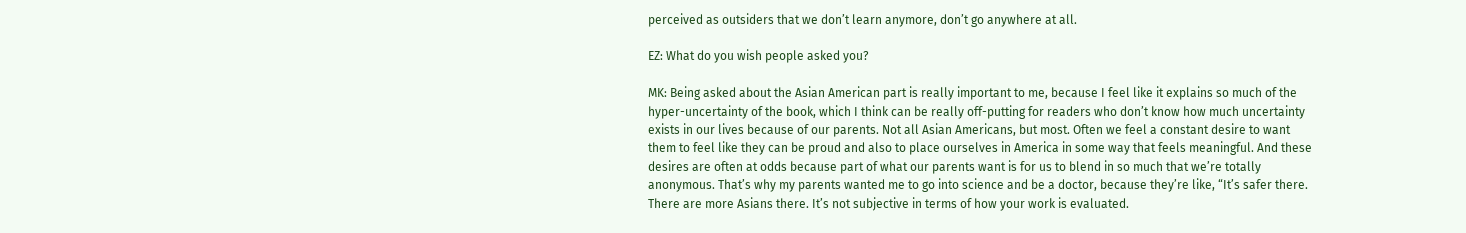perceived as outsiders that we don’t learn anymore, don’t go anywhere at all.

EZ: What do you wish people asked you?

MK: Being asked about the Asian American part is really important to me, because I feel like it explains so much of the hyper-uncertainty of the book, which I think can be really off-putting for readers who don’t know how much uncertainty exists in our lives because of our parents. Not all Asian Americans, but most. Often we feel a constant desire to want them to feel like they can be proud and also to place ourselves in America in some way that feels meaningful. And these desires are often at odds because part of what our parents want is for us to blend in so much that we’re totally anonymous. That’s why my parents wanted me to go into science and be a doctor, because they’re like, “It’s safer there. There are more Asians there. It’s not subjective in terms of how your work is evaluated.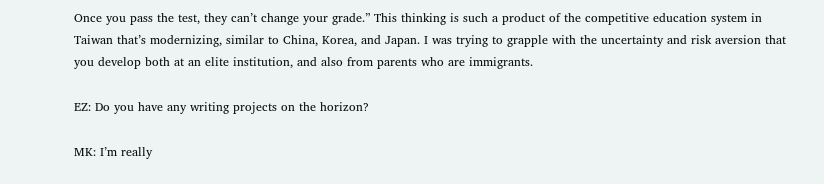Once you pass the test, they can’t change your grade.” This thinking is such a product of the competitive education system in Taiwan that’s modernizing, similar to China, Korea, and Japan. I was trying to grapple with the uncertainty and risk aversion that you develop both at an elite institution, and also from parents who are immigrants.

EZ: Do you have any writing projects on the horizon?

MK: I’m really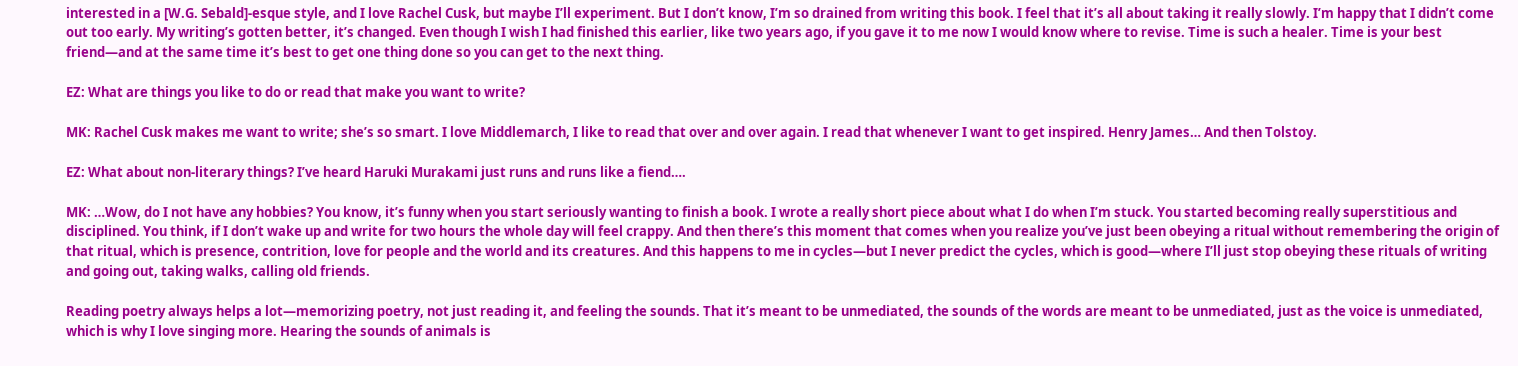interested in a [W.G. Sebald]-esque style, and I love Rachel Cusk, but maybe I’ll experiment. But I don’t know, I’m so drained from writing this book. I feel that it’s all about taking it really slowly. I’m happy that I didn’t come out too early. My writing’s gotten better, it’s changed. Even though I wish I had finished this earlier, like two years ago, if you gave it to me now I would know where to revise. Time is such a healer. Time is your best friend—and at the same time it’s best to get one thing done so you can get to the next thing.

EZ: What are things you like to do or read that make you want to write?

MK: Rachel Cusk makes me want to write; she’s so smart. I love Middlemarch, I like to read that over and over again. I read that whenever I want to get inspired. Henry James… And then Tolstoy.

EZ: What about non-literary things? I’ve heard Haruki Murakami just runs and runs like a fiend….

MK: …Wow, do I not have any hobbies? You know, it’s funny when you start seriously wanting to finish a book. I wrote a really short piece about what I do when I’m stuck. You started becoming really superstitious and disciplined. You think, if I don’t wake up and write for two hours the whole day will feel crappy. And then there’s this moment that comes when you realize you’ve just been obeying a ritual without remembering the origin of that ritual, which is presence, contrition, love for people and the world and its creatures. And this happens to me in cycles—but I never predict the cycles, which is good—where I’ll just stop obeying these rituals of writing and going out, taking walks, calling old friends.

Reading poetry always helps a lot—memorizing poetry, not just reading it, and feeling the sounds. That it’s meant to be unmediated, the sounds of the words are meant to be unmediated, just as the voice is unmediated, which is why I love singing more. Hearing the sounds of animals is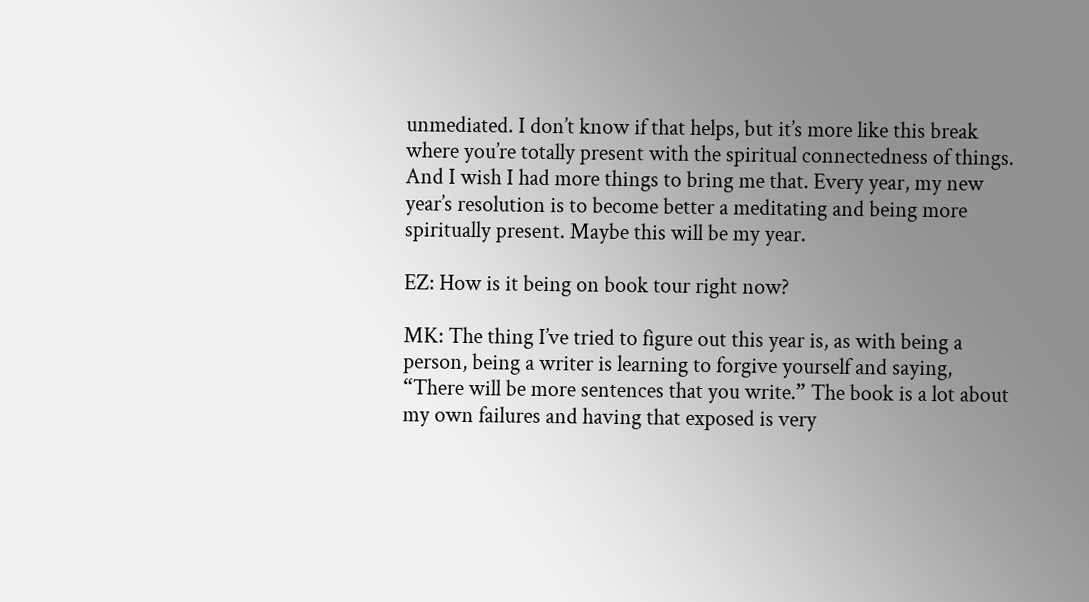unmediated. I don’t know if that helps, but it’s more like this break where you’re totally present with the spiritual connectedness of things. And I wish I had more things to bring me that. Every year, my new year’s resolution is to become better a meditating and being more spiritually present. Maybe this will be my year.

EZ: How is it being on book tour right now?

MK: The thing I’ve tried to figure out this year is, as with being a person, being a writer is learning to forgive yourself and saying, “There will be more sentences that you write.” The book is a lot about my own failures and having that exposed is very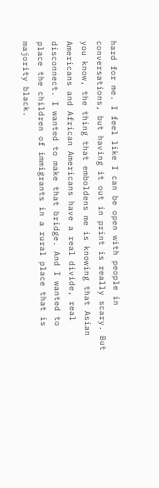hard for me. I feel like I can be open with people in conversations, but having it out in print is really scary. But you know, the thing that emboldens me is knowing that Asian Americans and African Americans have a real divide, real disconnect. I wanted to make that bridge. And I wanted to place the children of immigrants in a rural place that is majority black.